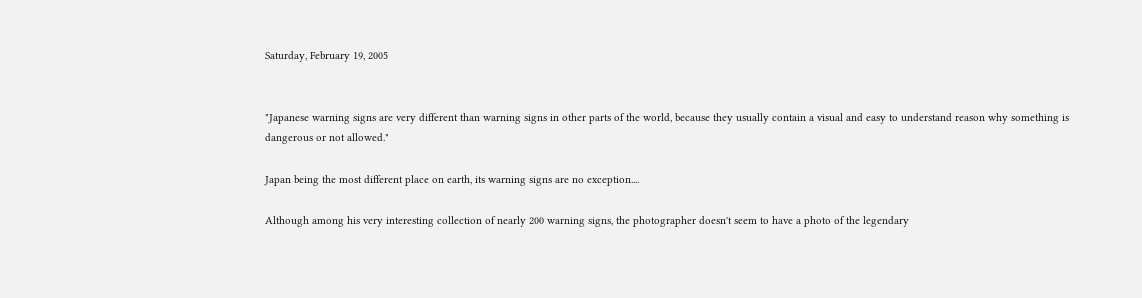Saturday, February 19, 2005


"Japanese warning signs are very different than warning signs in other parts of the world, because they usually contain a visual and easy to understand reason why something is dangerous or not allowed."

Japan being the most different place on earth, its warning signs are no exception....

Although among his very interesting collection of nearly 200 warning signs, the photographer doesn't seem to have a photo of the legendary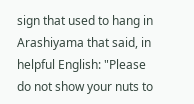sign that used to hang in Arashiyama that said, in helpful English: "Please do not show your nuts to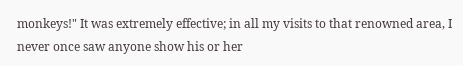monkeys!" It was extremely effective; in all my visits to that renowned area, I never once saw anyone show his or her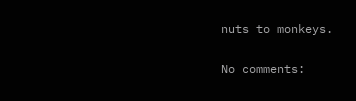nuts to monkeys.

No comments: